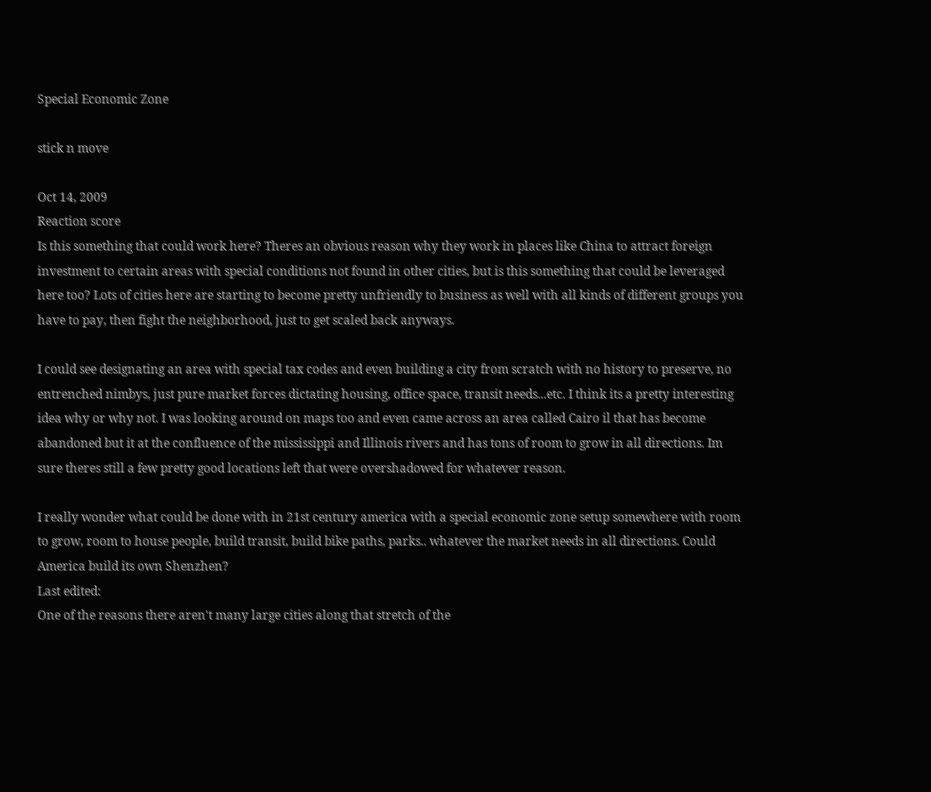Special Economic Zone

stick n move

Oct 14, 2009
Reaction score
Is this something that could work here? Theres an obvious reason why they work in places like China to attract foreign investment to certain areas with special conditions not found in other cities, but is this something that could be leveraged here too? Lots of cities here are starting to become pretty unfriendly to business as well with all kinds of different groups you have to pay, then fight the neighborhood, just to get scaled back anyways.

I could see designating an area with special tax codes and even building a city from scratch with no history to preserve, no entrenched nimbys, just pure market forces dictating housing, office space, transit needs...etc. I think its a pretty interesting idea why or why not. I was looking around on maps too and even came across an area called Cairo il that has become abandoned but it at the confluence of the mississippi and Illinois rivers and has tons of room to grow in all directions. Im sure theres still a few pretty good locations left that were overshadowed for whatever reason.

I really wonder what could be done with in 21st century america with a special economic zone setup somewhere with room to grow, room to house people, build transit, build bike paths, parks.. whatever the market needs in all directions. Could America build its own Shenzhen?
Last edited:
One of the reasons there aren't many large cities along that stretch of the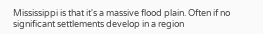Mississippi is that it's a massive flood plain. Often if no significant settlements develop in a region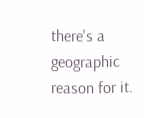there's a geographic reason for it.